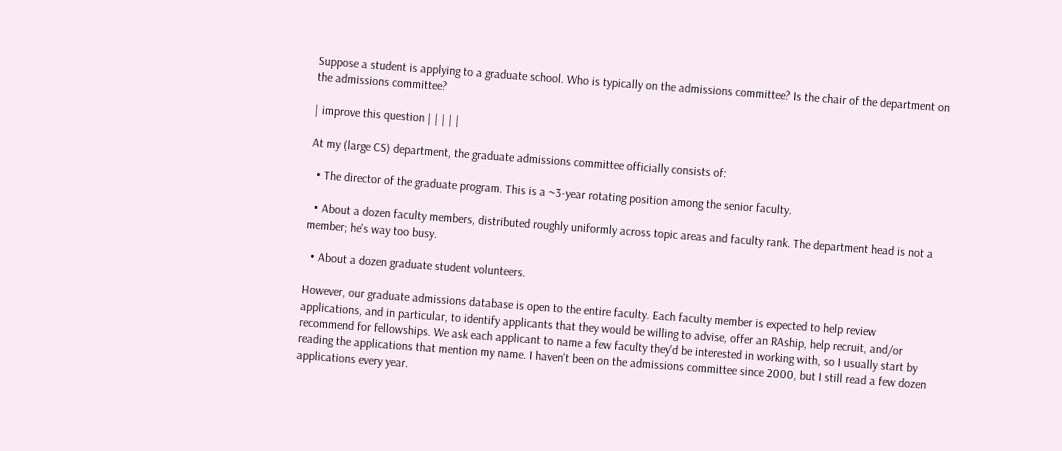Suppose a student is applying to a graduate school. Who is typically on the admissions committee? Is the chair of the department on the admissions committee?

| improve this question | | | | |

At my (large CS) department, the graduate admissions committee officially consists of:

  • The director of the graduate program. This is a ~3-year rotating position among the senior faculty.

  • About a dozen faculty members, distributed roughly uniformly across topic areas and faculty rank. The department head is not a member; he's way too busy.

  • About a dozen graduate student volunteers.

However, our graduate admissions database is open to the entire faculty. Each faculty member is expected to help review applications, and in particular, to identify applicants that they would be willing to advise, offer an RAship, help recruit, and/or recommend for fellowships. We ask each applicant to name a few faculty they'd be interested in working with, so I usually start by reading the applications that mention my name. I haven't been on the admissions committee since 2000, but I still read a few dozen applications every year.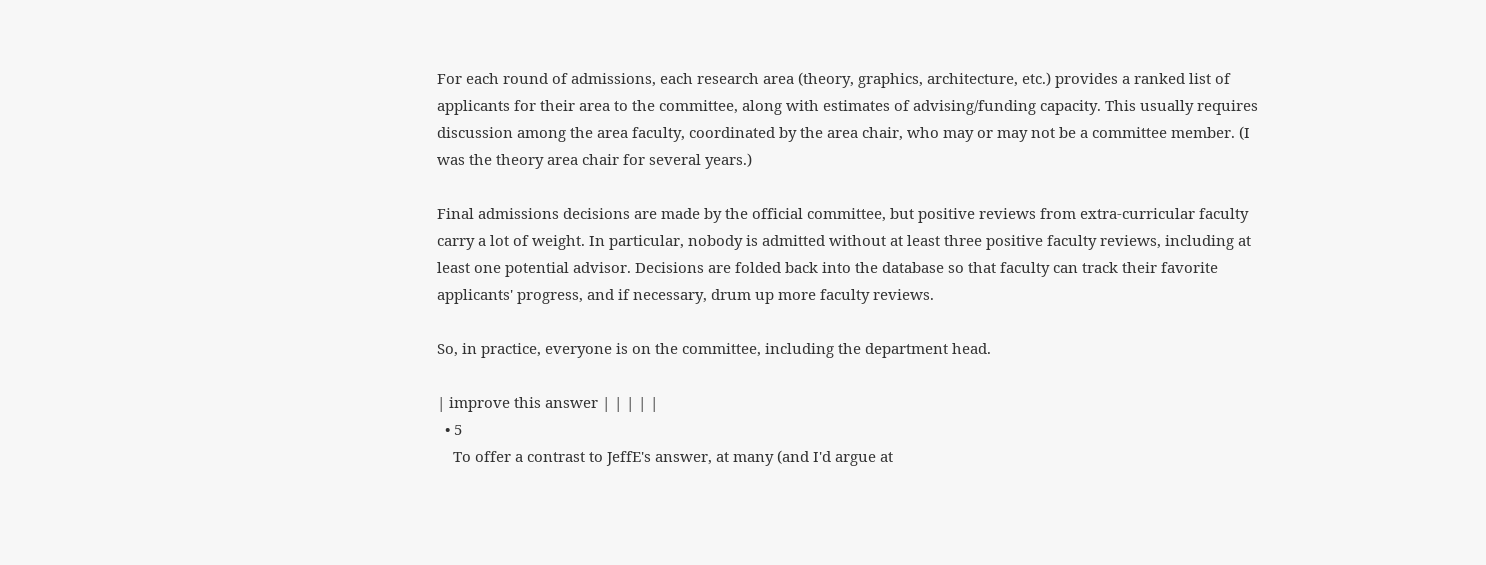For each round of admissions, each research area (theory, graphics, architecture, etc.) provides a ranked list of applicants for their area to the committee, along with estimates of advising/funding capacity. This usually requires discussion among the area faculty, coordinated by the area chair, who may or may not be a committee member. (I was the theory area chair for several years.)

Final admissions decisions are made by the official committee, but positive reviews from extra-curricular faculty carry a lot of weight. In particular, nobody is admitted without at least three positive faculty reviews, including at least one potential advisor. Decisions are folded back into the database so that faculty can track their favorite applicants' progress, and if necessary, drum up more faculty reviews.

So, in practice, everyone is on the committee, including the department head.

| improve this answer | | | | |
  • 5
    To offer a contrast to JeffE's answer, at many (and I'd argue at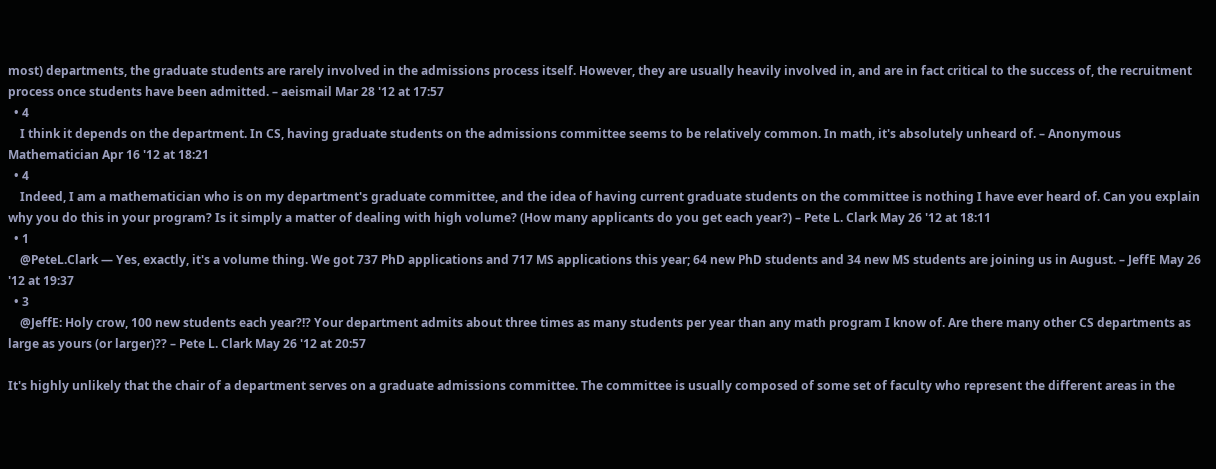most) departments, the graduate students are rarely involved in the admissions process itself. However, they are usually heavily involved in, and are in fact critical to the success of, the recruitment process once students have been admitted. – aeismail Mar 28 '12 at 17:57
  • 4
    I think it depends on the department. In CS, having graduate students on the admissions committee seems to be relatively common. In math, it's absolutely unheard of. – Anonymous Mathematician Apr 16 '12 at 18:21
  • 4
    Indeed, I am a mathematician who is on my department's graduate committee, and the idea of having current graduate students on the committee is nothing I have ever heard of. Can you explain why you do this in your program? Is it simply a matter of dealing with high volume? (How many applicants do you get each year?) – Pete L. Clark May 26 '12 at 18:11
  • 1
    @PeteL.Clark — Yes, exactly, it's a volume thing. We got 737 PhD applications and 717 MS applications this year; 64 new PhD students and 34 new MS students are joining us in August. – JeffE May 26 '12 at 19:37
  • 3
    @JeffE: Holy crow, 100 new students each year?!? Your department admits about three times as many students per year than any math program I know of. Are there many other CS departments as large as yours (or larger)?? – Pete L. Clark May 26 '12 at 20:57

It's highly unlikely that the chair of a department serves on a graduate admissions committee. The committee is usually composed of some set of faculty who represent the different areas in the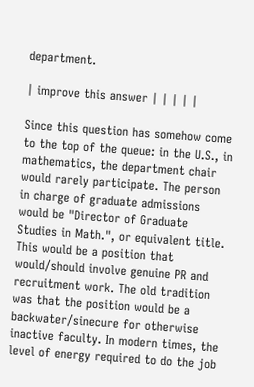department.

| improve this answer | | | | |

Since this question has somehow come to the top of the queue: in the U.S., in mathematics, the department chair would rarely participate. The person in charge of graduate admissions would be "Director of Graduate Studies in Math.", or equivalent title. This would be a position that would/should involve genuine PR and recruitment work. The old tradition was that the position would be a backwater/sinecure for otherwise inactive faculty. In modern times, the level of energy required to do the job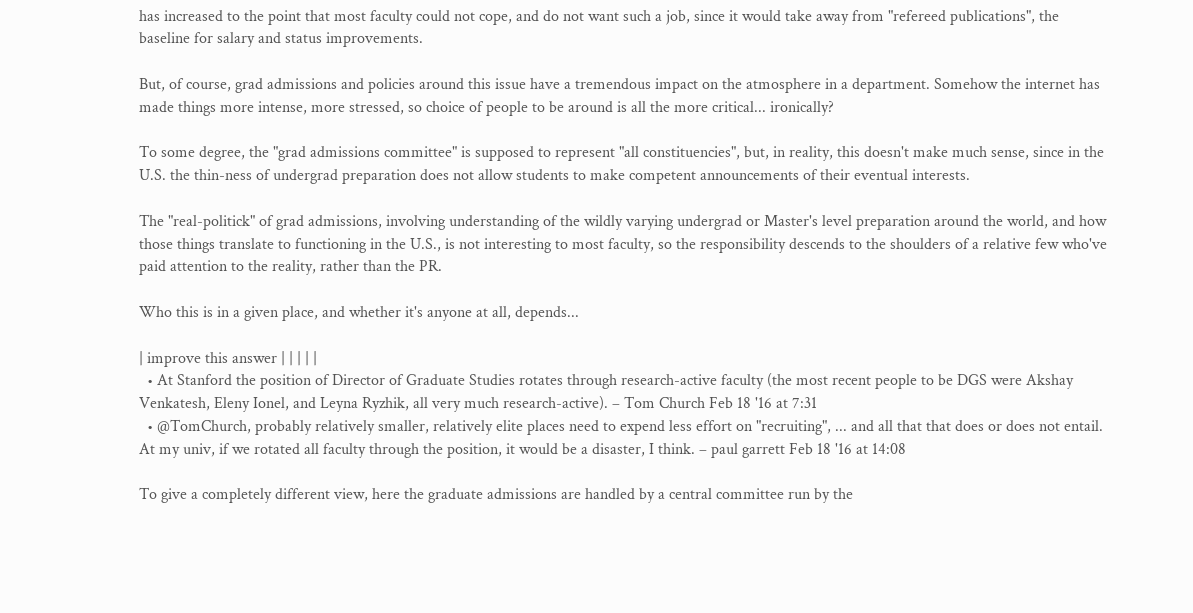has increased to the point that most faculty could not cope, and do not want such a job, since it would take away from "refereed publications", the baseline for salary and status improvements.

But, of course, grad admissions and policies around this issue have a tremendous impact on the atmosphere in a department. Somehow the internet has made things more intense, more stressed, so choice of people to be around is all the more critical... ironically?

To some degree, the "grad admissions committee" is supposed to represent "all constituencies", but, in reality, this doesn't make much sense, since in the U.S. the thin-ness of undergrad preparation does not allow students to make competent announcements of their eventual interests.

The "real-politick" of grad admissions, involving understanding of the wildly varying undergrad or Master's level preparation around the world, and how those things translate to functioning in the U.S., is not interesting to most faculty, so the responsibility descends to the shoulders of a relative few who've paid attention to the reality, rather than the PR.

Who this is in a given place, and whether it's anyone at all, depends...

| improve this answer | | | | |
  • At Stanford the position of Director of Graduate Studies rotates through research-active faculty (the most recent people to be DGS were Akshay Venkatesh, Eleny Ionel, and Leyna Ryzhik, all very much research-active). – Tom Church Feb 18 '16 at 7:31
  • @TomChurch, probably relatively smaller, relatively elite places need to expend less effort on "recruiting", ... and all that that does or does not entail. At my univ, if we rotated all faculty through the position, it would be a disaster, I think. – paul garrett Feb 18 '16 at 14:08

To give a completely different view, here the graduate admissions are handled by a central committee run by the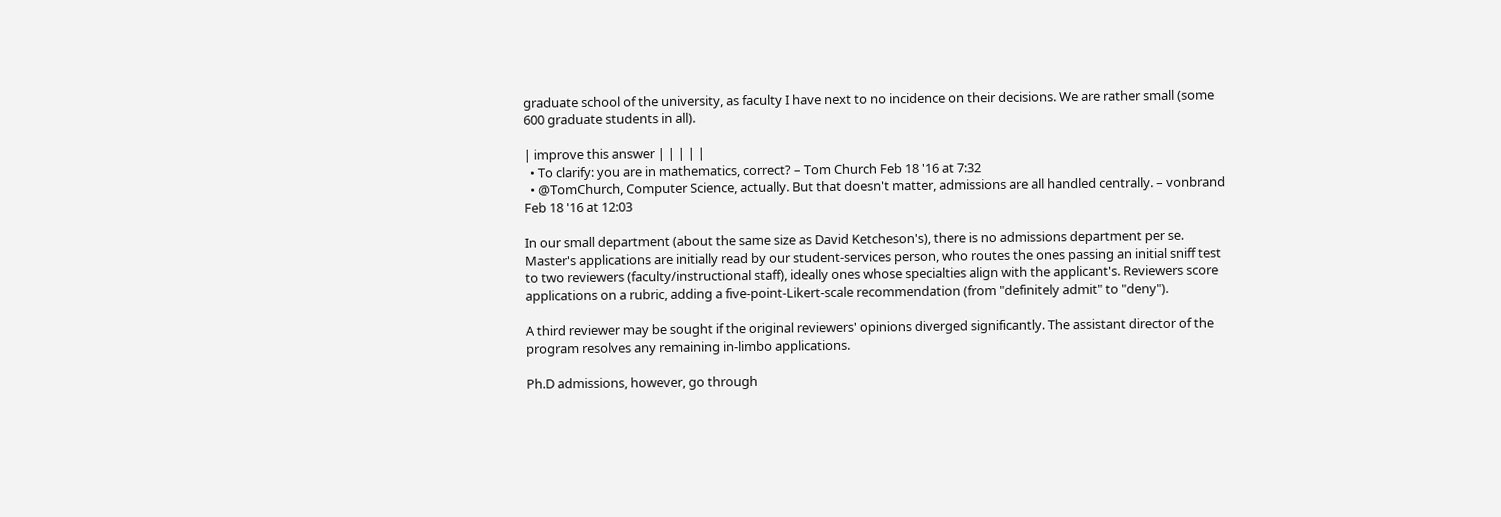graduate school of the university, as faculty I have next to no incidence on their decisions. We are rather small (some 600 graduate students in all).

| improve this answer | | | | |
  • To clarify: you are in mathematics, correct? – Tom Church Feb 18 '16 at 7:32
  • @TomChurch, Computer Science, actually. But that doesn't matter, admissions are all handled centrally. – vonbrand Feb 18 '16 at 12:03

In our small department (about the same size as David Ketcheson's), there is no admissions department per se. Master's applications are initially read by our student-services person, who routes the ones passing an initial sniff test to two reviewers (faculty/instructional staff), ideally ones whose specialties align with the applicant's. Reviewers score applications on a rubric, adding a five-point-Likert-scale recommendation (from "definitely admit" to "deny").

A third reviewer may be sought if the original reviewers' opinions diverged significantly. The assistant director of the program resolves any remaining in-limbo applications.

Ph.D admissions, however, go through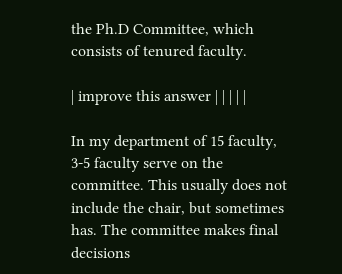the Ph.D Committee, which consists of tenured faculty.

| improve this answer | | | | |

In my department of 15 faculty, 3-5 faculty serve on the committee. This usually does not include the chair, but sometimes has. The committee makes final decisions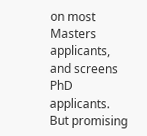on most Masters applicants, and screens PhD applicants. But promising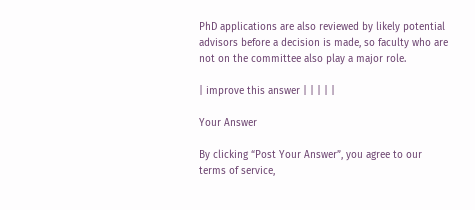PhD applications are also reviewed by likely potential advisors before a decision is made, so faculty who are not on the committee also play a major role.

| improve this answer | | | | |

Your Answer

By clicking “Post Your Answer”, you agree to our terms of service,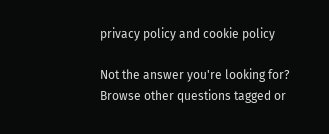privacy policy and cookie policy

Not the answer you're looking for? Browse other questions tagged or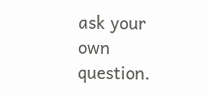ask your own question.